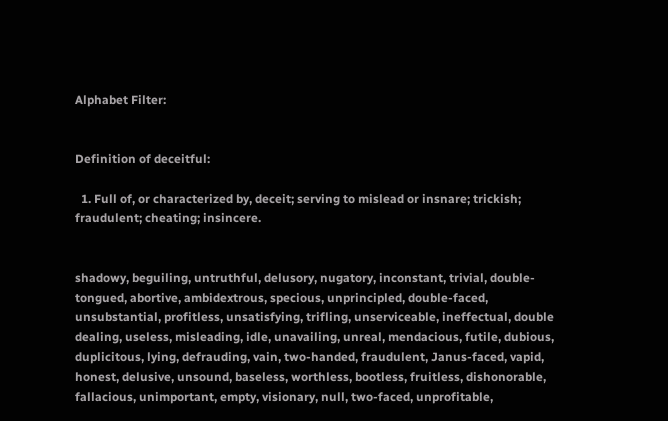Alphabet Filter:


Definition of deceitful:

  1. Full of, or characterized by, deceit; serving to mislead or insnare; trickish; fraudulent; cheating; insincere.


shadowy, beguiling, untruthful, delusory, nugatory, inconstant, trivial, double-tongued, abortive, ambidextrous, specious, unprincipled, double-faced, unsubstantial, profitless, unsatisfying, trifling, unserviceable, ineffectual, double dealing, useless, misleading, idle, unavailing, unreal, mendacious, futile, dubious, duplicitous, lying, defrauding, vain, two-handed, fraudulent, Janus-faced, vapid, honest, delusive, unsound, baseless, worthless, bootless, fruitless, dishonorable, fallacious, unimportant, empty, visionary, null, two-faced, unprofitable,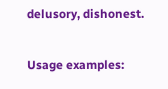delusory, dishonest.

Usage examples: